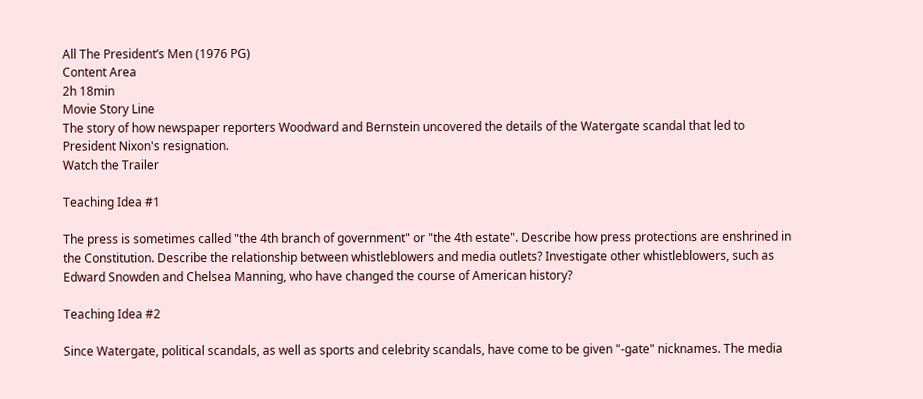All The President’s Men (1976 PG)
Content Area
2h 18min
Movie Story Line
The story of how newspaper reporters Woodward and Bernstein uncovered the details of the Watergate scandal that led to President Nixon's resignation.
Watch the Trailer

Teaching Idea #1

The press is sometimes called "the 4th branch of government" or "the 4th estate". Describe how press protections are enshrined in the Constitution. Describe the relationship between whistleblowers and media outlets? Investigate other whistleblowers, such as Edward Snowden and Chelsea Manning, who have changed the course of American history?

Teaching Idea #2

Since Watergate, political scandals, as well as sports and celebrity scandals, have come to be given "-gate" nicknames. The media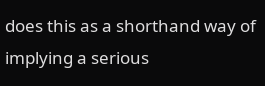does this as a shorthand way of implying a serious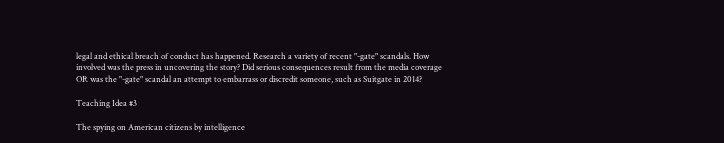legal and ethical breach of conduct has happened. Research a variety of recent "-gate" scandals. How involved was the press in uncovering the story? Did serious consequences result from the media coverage OR was the "-gate" scandal an attempt to embarrass or discredit someone, such as Suitgate in 2014?

Teaching Idea #3

The spying on American citizens by intelligence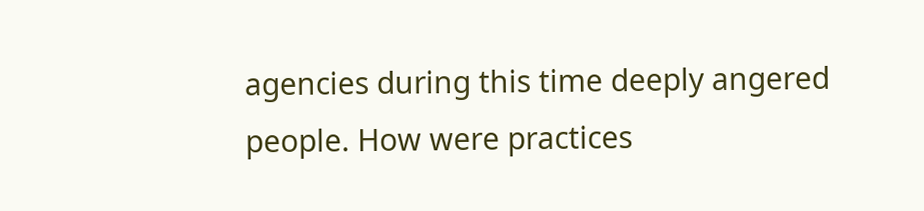agencies during this time deeply angered people. How were practices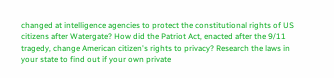changed at intelligence agencies to protect the constitutional rights of US citizens after Watergate? How did the Patriot Act, enacted after the 9/11 tragedy, change American citizen's rights to privacy? Research the laws in your state to find out if your own private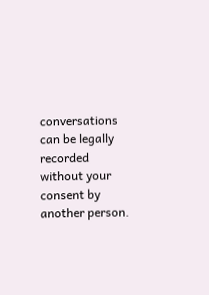conversations can be legally recorded without your consent by another person.